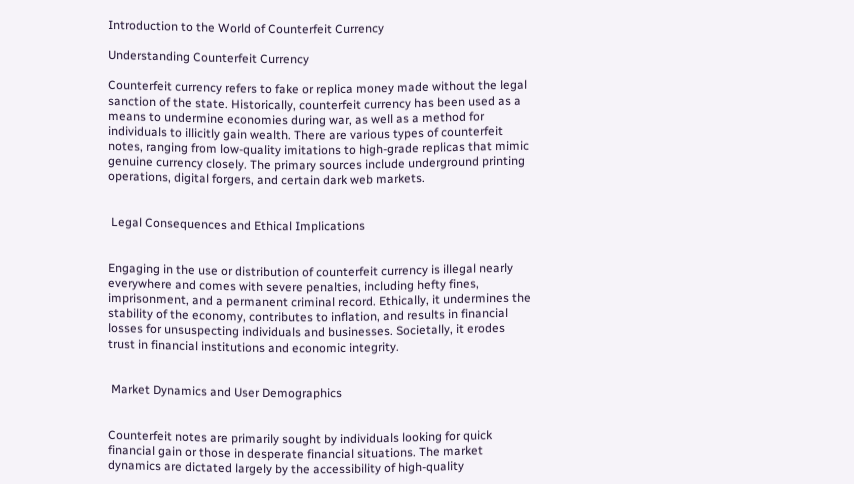Introduction to the World of Counterfeit Currency

Understanding Counterfeit Currency

Counterfeit currency refers to fake or replica money made without the legal sanction of the state. Historically, counterfeit currency has been used as a means to undermine economies during war, as well as a method for individuals to illicitly gain wealth. There are various types of counterfeit notes, ranging from low-quality imitations to high-grade replicas that mimic genuine currency closely. The primary sources include underground printing operations, digital forgers, and certain dark web markets.


 Legal Consequences and Ethical Implications


Engaging in the use or distribution of counterfeit currency is illegal nearly everywhere and comes with severe penalties, including hefty fines, imprisonment, and a permanent criminal record. Ethically, it undermines the stability of the economy, contributes to inflation, and results in financial losses for unsuspecting individuals and businesses. Societally, it erodes trust in financial institutions and economic integrity.


 Market Dynamics and User Demographics


Counterfeit notes are primarily sought by individuals looking for quick financial gain or those in desperate financial situations. The market dynamics are dictated largely by the accessibility of high-quality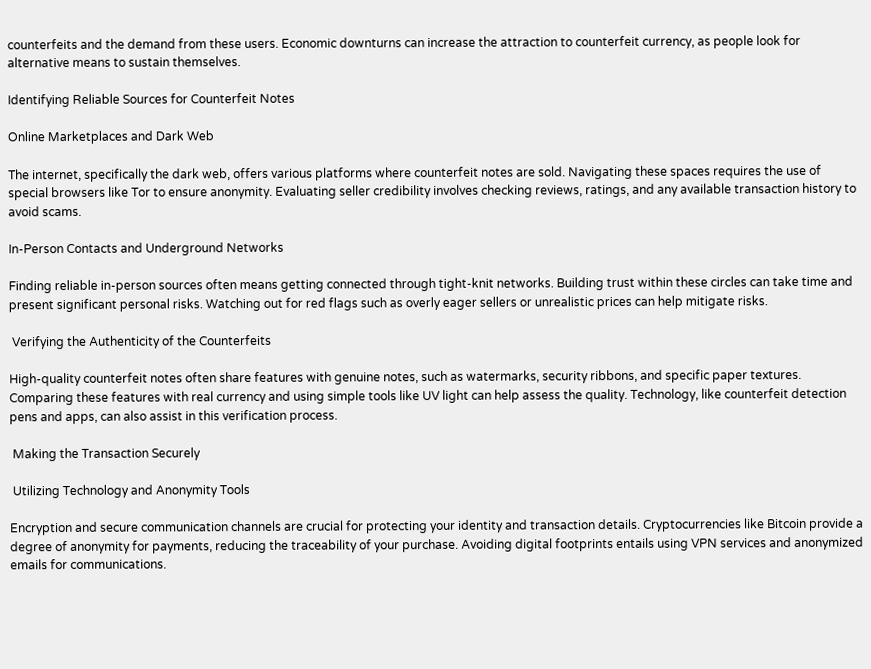counterfeits and the demand from these users. Economic downturns can increase the attraction to counterfeit currency, as people look for alternative means to sustain themselves.

Identifying Reliable Sources for Counterfeit Notes

Online Marketplaces and Dark Web

The internet, specifically the dark web, offers various platforms where counterfeit notes are sold. Navigating these spaces requires the use of special browsers like Tor to ensure anonymity. Evaluating seller credibility involves checking reviews, ratings, and any available transaction history to avoid scams.

In-Person Contacts and Underground Networks

Finding reliable in-person sources often means getting connected through tight-knit networks. Building trust within these circles can take time and present significant personal risks. Watching out for red flags such as overly eager sellers or unrealistic prices can help mitigate risks.

 Verifying the Authenticity of the Counterfeits

High-quality counterfeit notes often share features with genuine notes, such as watermarks, security ribbons, and specific paper textures. Comparing these features with real currency and using simple tools like UV light can help assess the quality. Technology, like counterfeit detection pens and apps, can also assist in this verification process.

 Making the Transaction Securely

 Utilizing Technology and Anonymity Tools

Encryption and secure communication channels are crucial for protecting your identity and transaction details. Cryptocurrencies like Bitcoin provide a degree of anonymity for payments, reducing the traceability of your purchase. Avoiding digital footprints entails using VPN services and anonymized emails for communications.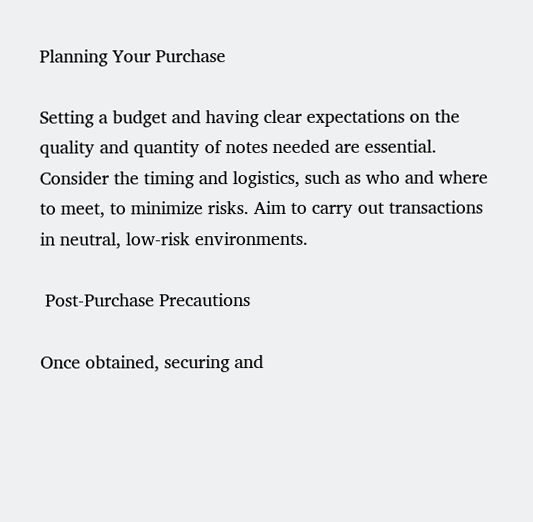Planning Your Purchase

Setting a budget and having clear expectations on the quality and quantity of notes needed are essential. Consider the timing and logistics, such as who and where to meet, to minimize risks. Aim to carry out transactions in neutral, low-risk environments.

 Post-Purchase Precautions

Once obtained, securing and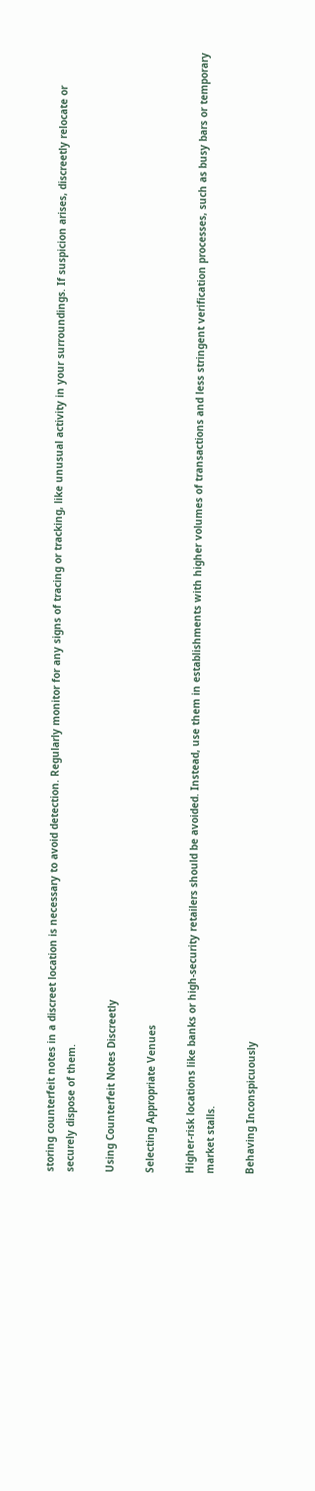storing counterfeit notes in a discreet location is necessary to avoid detection. Regularly monitor for any signs of tracing or tracking, like unusual activity in your surroundings. If suspicion arises, discreetly relocate or securely dispose of them.

Using Counterfeit Notes Discreetly

Selecting Appropriate Venues

Higher-risk locations like banks or high-security retailers should be avoided. Instead, use them in establishments with higher volumes of transactions and less stringent verification processes, such as busy bars or temporary market stalls.

Behaving Inconspicuously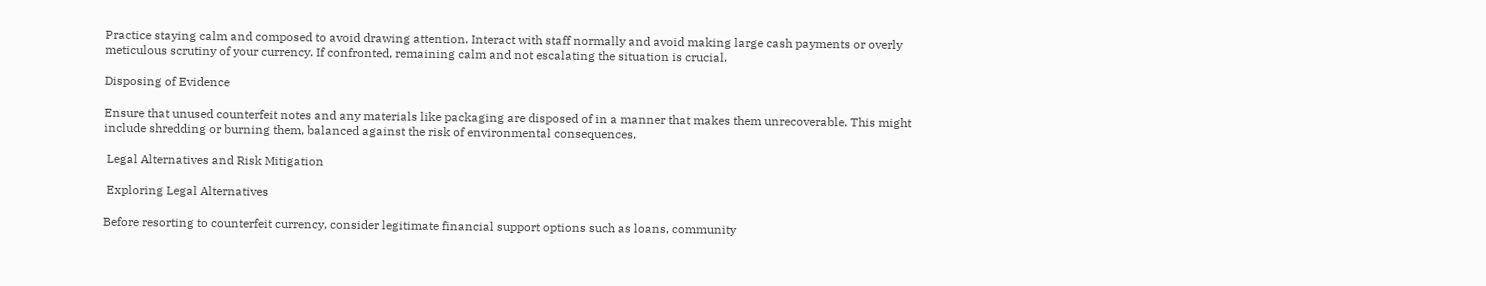Practice staying calm and composed to avoid drawing attention. Interact with staff normally and avoid making large cash payments or overly meticulous scrutiny of your currency. If confronted, remaining calm and not escalating the situation is crucial.

Disposing of Evidence

Ensure that unused counterfeit notes and any materials like packaging are disposed of in a manner that makes them unrecoverable. This might include shredding or burning them, balanced against the risk of environmental consequences.

 Legal Alternatives and Risk Mitigation

 Exploring Legal Alternatives

Before resorting to counterfeit currency, consider legitimate financial support options such as loans, community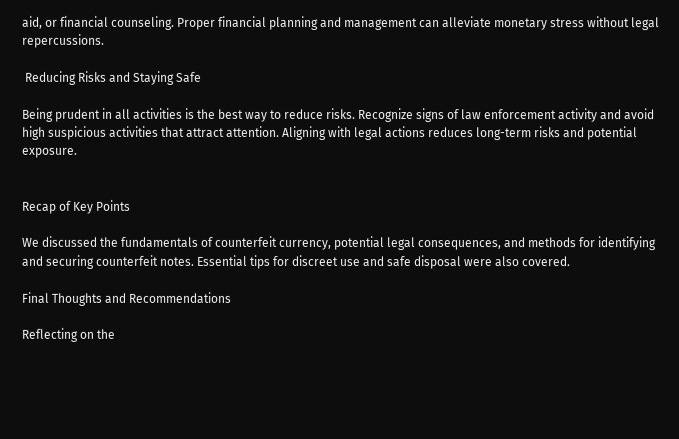aid, or financial counseling. Proper financial planning and management can alleviate monetary stress without legal repercussions.

 Reducing Risks and Staying Safe

Being prudent in all activities is the best way to reduce risks. Recognize signs of law enforcement activity and avoid high suspicious activities that attract attention. Aligning with legal actions reduces long-term risks and potential exposure.


Recap of Key Points

We discussed the fundamentals of counterfeit currency, potential legal consequences, and methods for identifying and securing counterfeit notes. Essential tips for discreet use and safe disposal were also covered.

Final Thoughts and Recommendations

Reflecting on the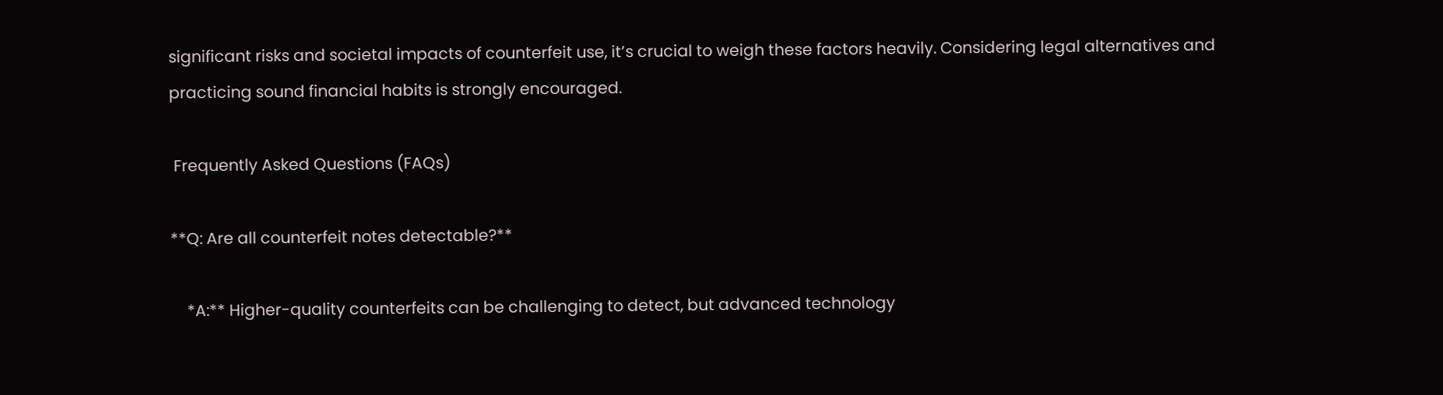significant risks and societal impacts of counterfeit use, it’s crucial to weigh these factors heavily. Considering legal alternatives and practicing sound financial habits is strongly encouraged.

 Frequently Asked Questions (FAQs)

**Q: Are all counterfeit notes detectable?**

    *A:** Higher-quality counterfeits can be challenging to detect, but advanced technology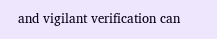and vigilant verification can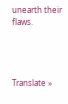unearth their flaws.




Translate »